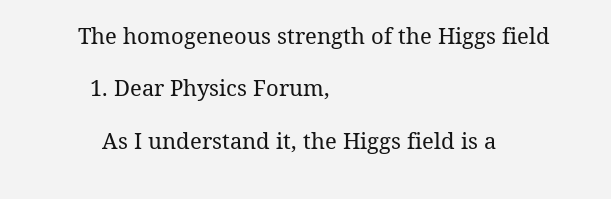The homogeneous strength of the Higgs field

  1. Dear Physics Forum,

    As I understand it, the Higgs field is a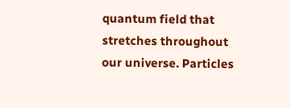quantum field that stretches throughout our universe. Particles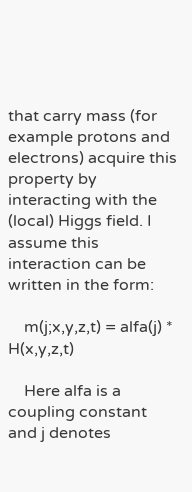that carry mass (for example protons and electrons) acquire this property by interacting with the (local) Higgs field. I assume this interaction can be written in the form:

    m(j;x,y,z,t) = alfa(j) * H(x,y,z,t)

    Here alfa is a coupling constant and j denotes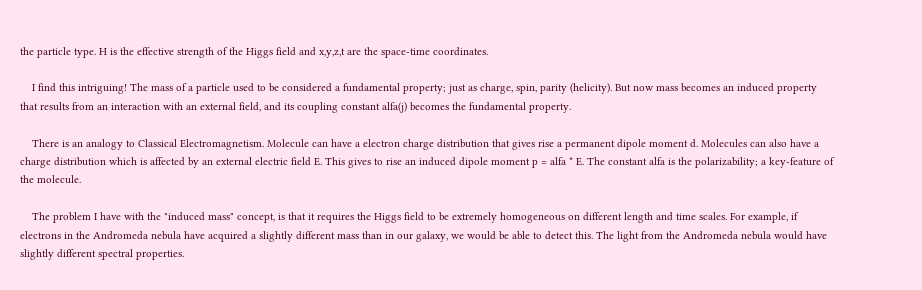the particle type. H is the effective strength of the Higgs field and x,y,z,t are the space-time coordinates.

    I find this intriguing! The mass of a particle used to be considered a fundamental property; just as charge, spin, parity (helicity). But now mass becomes an induced property that results from an interaction with an external field, and its coupling constant alfa(j) becomes the fundamental property.

    There is an analogy to Classical Electromagnetism. Molecule can have a electron charge distribution that gives rise a permanent dipole moment d. Molecules can also have a charge distribution which is affected by an external electric field E. This gives to rise an induced dipole moment p = alfa * E. The constant alfa is the polarizability; a key-feature of the molecule.

    The problem I have with the "induced mass" concept, is that it requires the Higgs field to be extremely homogeneous on different length and time scales. For example, if electrons in the Andromeda nebula have acquired a slightly different mass than in our galaxy, we would be able to detect this. The light from the Andromeda nebula would have slightly different spectral properties.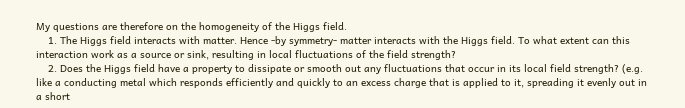My questions are therefore on the homogeneity of the Higgs field.
    1. The Higgs field interacts with matter. Hence -by symmetry- matter interacts with the Higgs field. To what extent can this interaction work as a source or sink, resulting in local fluctuations of the field strength?
    2. Does the Higgs field have a property to dissipate or smooth out any fluctuations that occur in its local field strength? (e.g. like a conducting metal which responds efficiently and quickly to an excess charge that is applied to it, spreading it evenly out in a short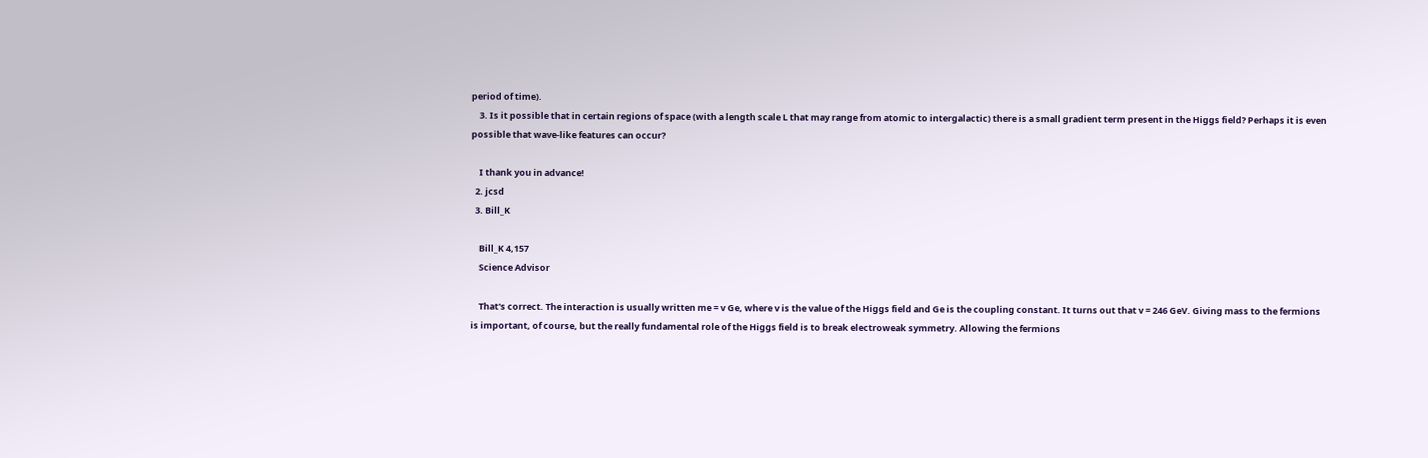period of time).
    3. Is it possible that in certain regions of space (with a length scale L that may range from atomic to intergalactic) there is a small gradient term present in the Higgs field? Perhaps it is even possible that wave-like features can occur?

    I thank you in advance!
  2. jcsd
  3. Bill_K

    Bill_K 4,157
    Science Advisor

    That's correct. The interaction is usually written me = v Ge, where v is the value of the Higgs field and Ge is the coupling constant. It turns out that v = 246 GeV. Giving mass to the fermions is important, of course, but the really fundamental role of the Higgs field is to break electroweak symmetry. Allowing the fermions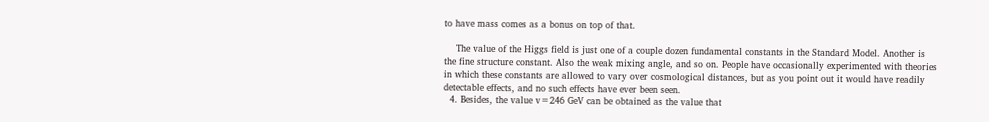to have mass comes as a bonus on top of that.

    The value of the Higgs field is just one of a couple dozen fundamental constants in the Standard Model. Another is the fine structure constant. Also the weak mixing angle, and so on. People have occasionally experimented with theories in which these constants are allowed to vary over cosmological distances, but as you point out it would have readily detectable effects, and no such effects have ever been seen.
  4. Besides, the value v=246 GeV can be obtained as the value that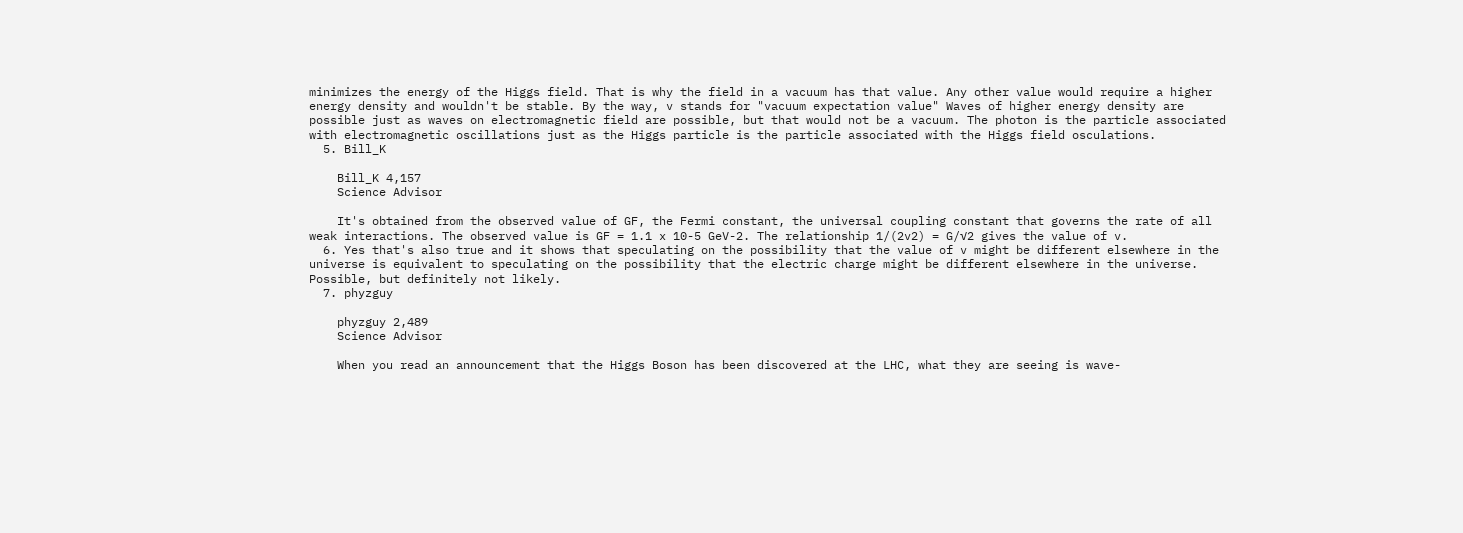minimizes the energy of the Higgs field. That is why the field in a vacuum has that value. Any other value would require a higher energy density and wouldn't be stable. By the way, v stands for "vacuum expectation value" Waves of higher energy density are possible just as waves on electromagnetic field are possible, but that would not be a vacuum. The photon is the particle associated with electromagnetic oscillations just as the Higgs particle is the particle associated with the Higgs field osculations.
  5. Bill_K

    Bill_K 4,157
    Science Advisor

    It's obtained from the observed value of GF, the Fermi constant, the universal coupling constant that governs the rate of all weak interactions. The observed value is GF = 1.1 x 10-5 GeV-2. The relationship 1/(2v2) = G/√2 gives the value of v.
  6. Yes that's also true and it shows that speculating on the possibility that the value of v might be different elsewhere in the universe is equivalent to speculating on the possibility that the electric charge might be different elsewhere in the universe. Possible, but definitely not likely.
  7. phyzguy

    phyzguy 2,489
    Science Advisor

    When you read an announcement that the Higgs Boson has been discovered at the LHC, what they are seeing is wave-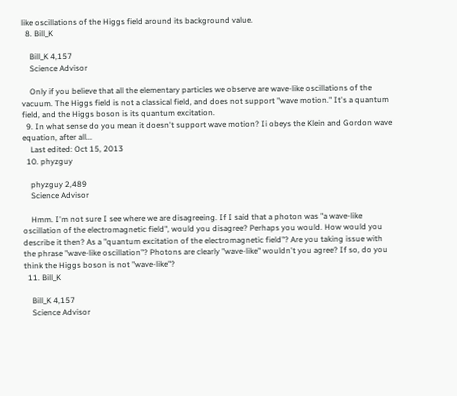like oscillations of the Higgs field around its background value.
  8. Bill_K

    Bill_K 4,157
    Science Advisor

    Only if you believe that all the elementary particles we observe are wave-like oscillations of the vacuum. The Higgs field is not a classical field, and does not support "wave motion." It's a quantum field, and the Higgs boson is its quantum excitation.
  9. In what sense do you mean it doesn't support wave motion? Ii obeys the Klein and Gordon wave equation, after all...
    Last edited: Oct 15, 2013
  10. phyzguy

    phyzguy 2,489
    Science Advisor

    Hmm. I'm not sure I see where we are disagreeing. If I said that a photon was "a wave-like oscillation of the electromagnetic field", would you disagree? Perhaps you would. How would you describe it then? As a "quantum excitation of the electromagnetic field"? Are you taking issue with the phrase "wave-like oscillation"? Photons are clearly "wave-like" wouldn't you agree? If so, do you think the Higgs boson is not "wave-like"?
  11. Bill_K

    Bill_K 4,157
    Science Advisor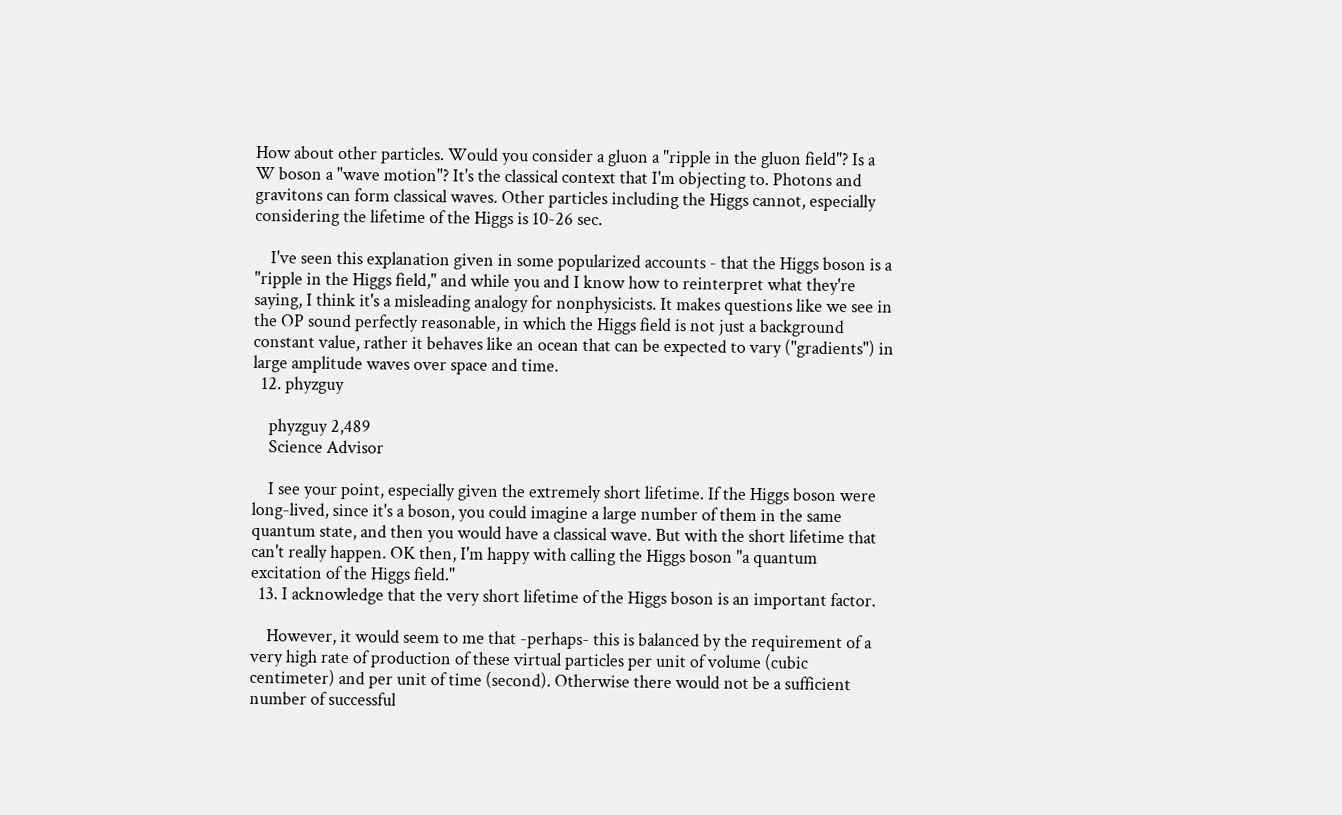How about other particles. Would you consider a gluon a "ripple in the gluon field"? Is a W boson a "wave motion"? It's the classical context that I'm objecting to. Photons and gravitons can form classical waves. Other particles including the Higgs cannot, especially considering the lifetime of the Higgs is 10-26 sec.

    I've seen this explanation given in some popularized accounts - that the Higgs boson is a "ripple in the Higgs field," and while you and I know how to reinterpret what they're saying, I think it's a misleading analogy for nonphysicists. It makes questions like we see in the OP sound perfectly reasonable, in which the Higgs field is not just a background constant value, rather it behaves like an ocean that can be expected to vary ("gradients") in large amplitude waves over space and time.
  12. phyzguy

    phyzguy 2,489
    Science Advisor

    I see your point, especially given the extremely short lifetime. If the Higgs boson were long-lived, since it's a boson, you could imagine a large number of them in the same quantum state, and then you would have a classical wave. But with the short lifetime that can't really happen. OK then, I'm happy with calling the Higgs boson "a quantum excitation of the Higgs field."
  13. I acknowledge that the very short lifetime of the Higgs boson is an important factor.

    However, it would seem to me that -perhaps- this is balanced by the requirement of a very high rate of production of these virtual particles per unit of volume (cubic centimeter) and per unit of time (second). Otherwise there would not be a sufficient number of successful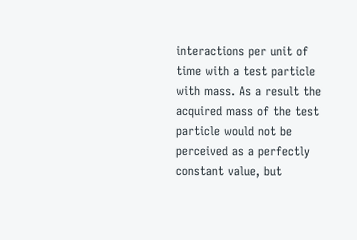interactions per unit of time with a test particle with mass. As a result the acquired mass of the test particle would not be perceived as a perfectly constant value, but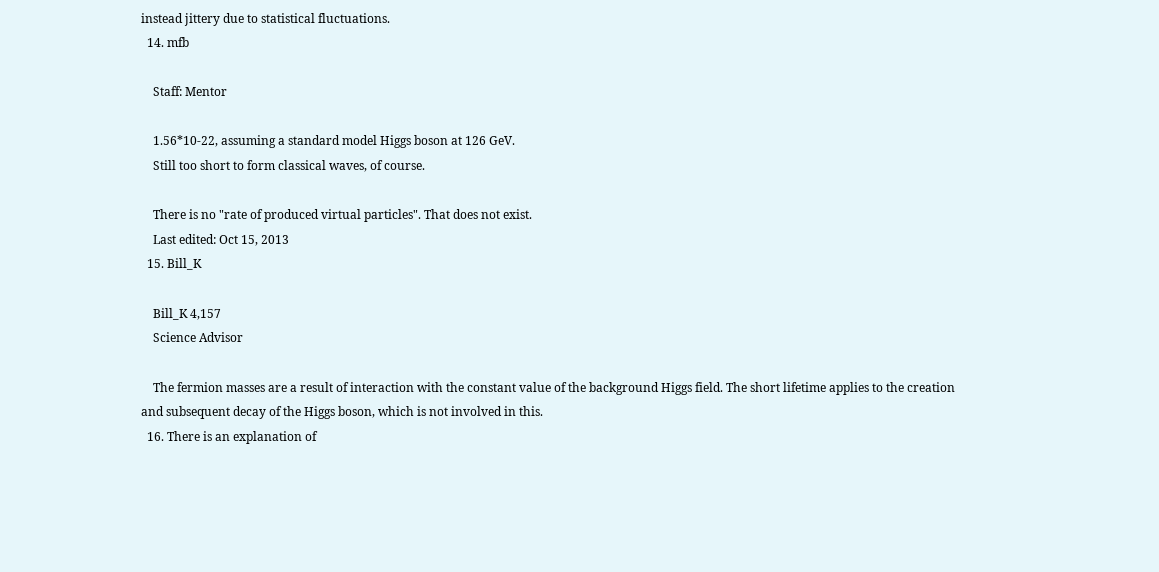instead jittery due to statistical fluctuations.
  14. mfb

    Staff: Mentor

    1.56*10-22, assuming a standard model Higgs boson at 126 GeV.
    Still too short to form classical waves, of course.

    There is no "rate of produced virtual particles". That does not exist.
    Last edited: Oct 15, 2013
  15. Bill_K

    Bill_K 4,157
    Science Advisor

    The fermion masses are a result of interaction with the constant value of the background Higgs field. The short lifetime applies to the creation and subsequent decay of the Higgs boson, which is not involved in this.
  16. There is an explanation of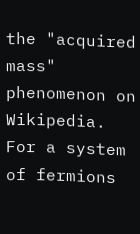the "acquired mass" phenomenon on Wikipedia. For a system of fermions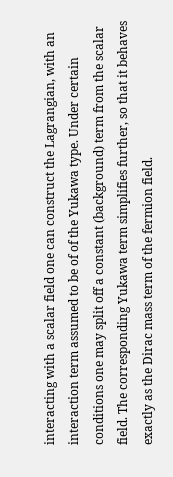interacting with a scalar field one can construct the Lagrangian, with an interaction term assumed to be of of the Yukawa type. Under certain conditions one may split off a constant (background) term from the scalar field. The corresponding Yukawa term simplifies further, so that it behaves exactly as the Dirac mass term of the fermion field.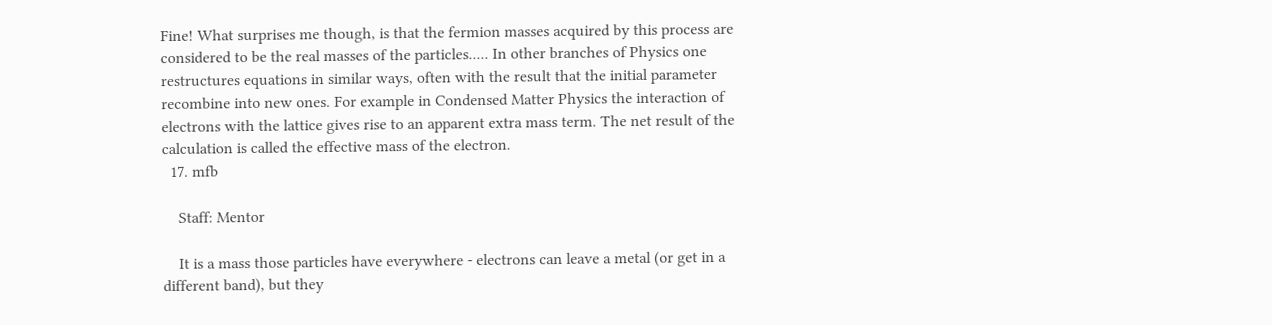Fine! What surprises me though, is that the fermion masses acquired by this process are considered to be the real masses of the particles..... In other branches of Physics one restructures equations in similar ways, often with the result that the initial parameter recombine into new ones. For example in Condensed Matter Physics the interaction of electrons with the lattice gives rise to an apparent extra mass term. The net result of the calculation is called the effective mass of the electron.
  17. mfb

    Staff: Mentor

    It is a mass those particles have everywhere - electrons can leave a metal (or get in a different band), but they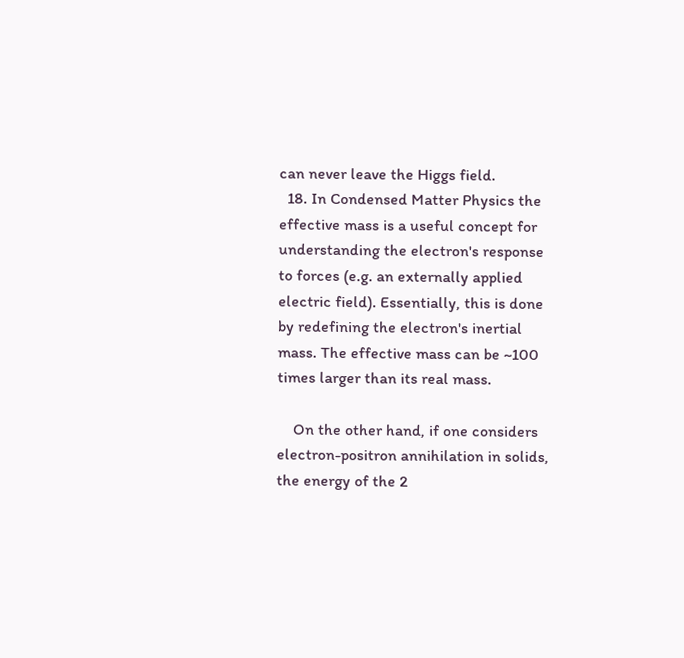can never leave the Higgs field.
  18. In Condensed Matter Physics the effective mass is a useful concept for understanding the electron's response to forces (e.g. an externally applied electric field). Essentially, this is done by redefining the electron's inertial mass. The effective mass can be ~100 times larger than its real mass.

    On the other hand, if one considers electron-positron annihilation in solids, the energy of the 2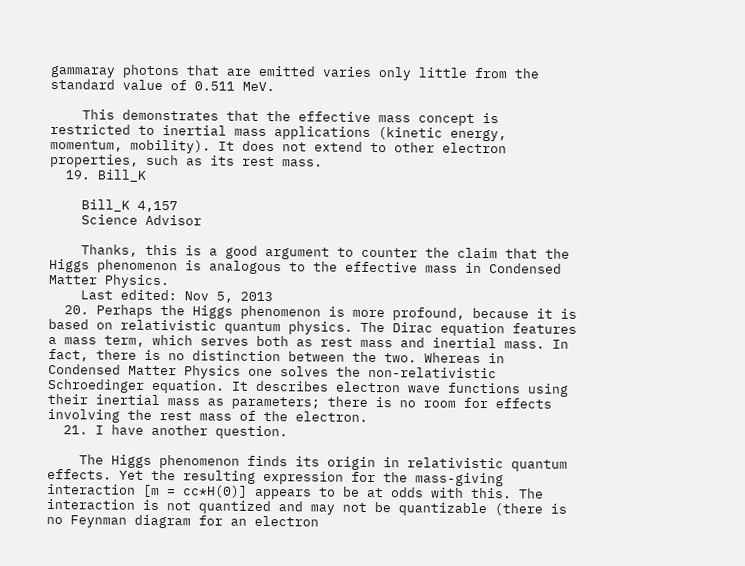gammaray photons that are emitted varies only little from the standard value of 0.511 MeV.

    This demonstrates that the effective mass concept is restricted to inertial mass applications (kinetic energy, momentum, mobility). It does not extend to other electron properties, such as its rest mass.
  19. Bill_K

    Bill_K 4,157
    Science Advisor

    Thanks, this is a good argument to counter the claim that the Higgs phenomenon is analogous to the effective mass in Condensed Matter Physics.
    Last edited: Nov 5, 2013
  20. Perhaps the Higgs phenomenon is more profound, because it is based on relativistic quantum physics. The Dirac equation features a mass term, which serves both as rest mass and inertial mass. In fact, there is no distinction between the two. Whereas in Condensed Matter Physics one solves the non-relativistic Schroedinger equation. It describes electron wave functions using their inertial mass as parameters; there is no room for effects involving the rest mass of the electron.
  21. I have another question.

    The Higgs phenomenon finds its origin in relativistic quantum effects. Yet the resulting expression for the mass-giving interaction [m = cc*H(0)] appears to be at odds with this. The interaction is not quantized and may not be quantizable (there is no Feynman diagram for an electron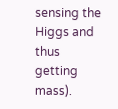sensing the Higgs and thus getting mass).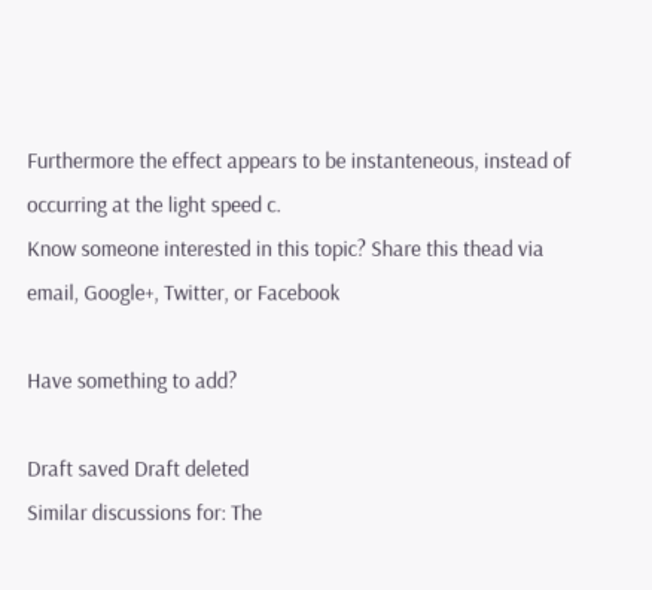Furthermore the effect appears to be instanteneous, instead of occurring at the light speed c.
Know someone interested in this topic? Share this thead via email, Google+, Twitter, or Facebook

Have something to add?

Draft saved Draft deleted
Similar discussions for: The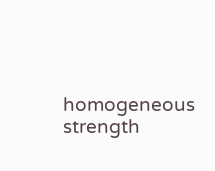homogeneous strength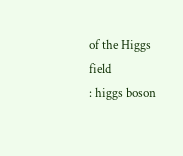of the Higgs field
: higgs boson